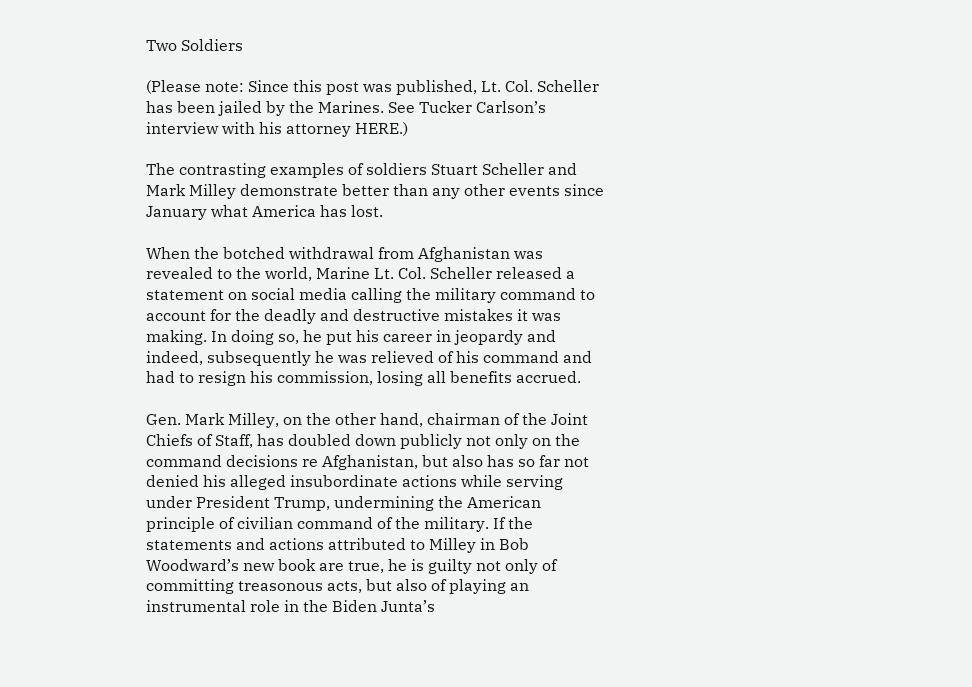Two Soldiers

(Please note: Since this post was published, Lt. Col. Scheller has been jailed by the Marines. See Tucker Carlson’s interview with his attorney HERE.)

The contrasting examples of soldiers Stuart Scheller and Mark Milley demonstrate better than any other events since January what America has lost.

When the botched withdrawal from Afghanistan was revealed to the world, Marine Lt. Col. Scheller released a statement on social media calling the military command to account for the deadly and destructive mistakes it was making. In doing so, he put his career in jeopardy and indeed, subsequently he was relieved of his command and had to resign his commission, losing all benefits accrued.

Gen. Mark Milley, on the other hand, chairman of the Joint Chiefs of Staff, has doubled down publicly not only on the command decisions re Afghanistan, but also has so far not denied his alleged insubordinate actions while serving under President Trump, undermining the American principle of civilian command of the military. If the statements and actions attributed to Milley in Bob Woodward’s new book are true, he is guilty not only of committing treasonous acts, but also of playing an instrumental role in the Biden Junta’s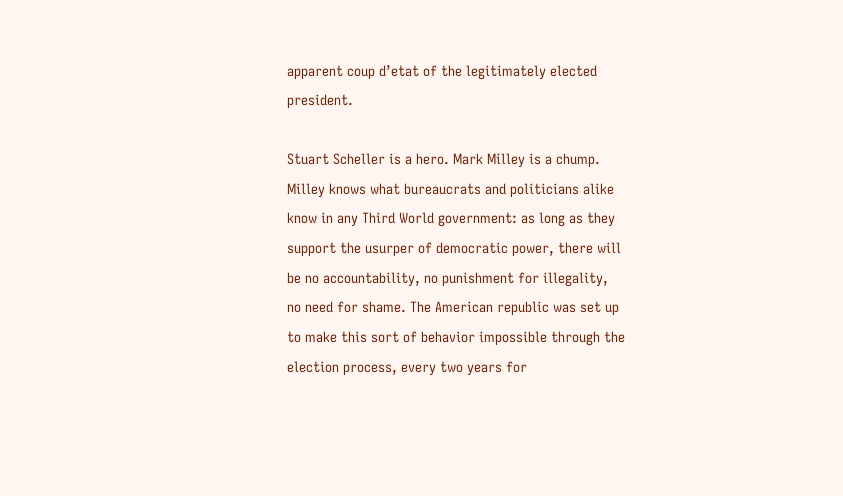apparent coup d’etat of the legitimately elected president.

Stuart Scheller is a hero. Mark Milley is a chump. Milley knows what bureaucrats and politicians alike know in any Third World government: as long as they support the usurper of democratic power, there will be no accountability, no punishment for illegality, no need for shame. The American republic was set up to make this sort of behavior impossible through the election process, every two years for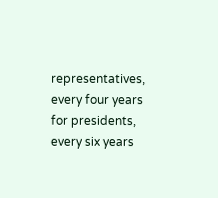representatives, every four years for presidents, every six years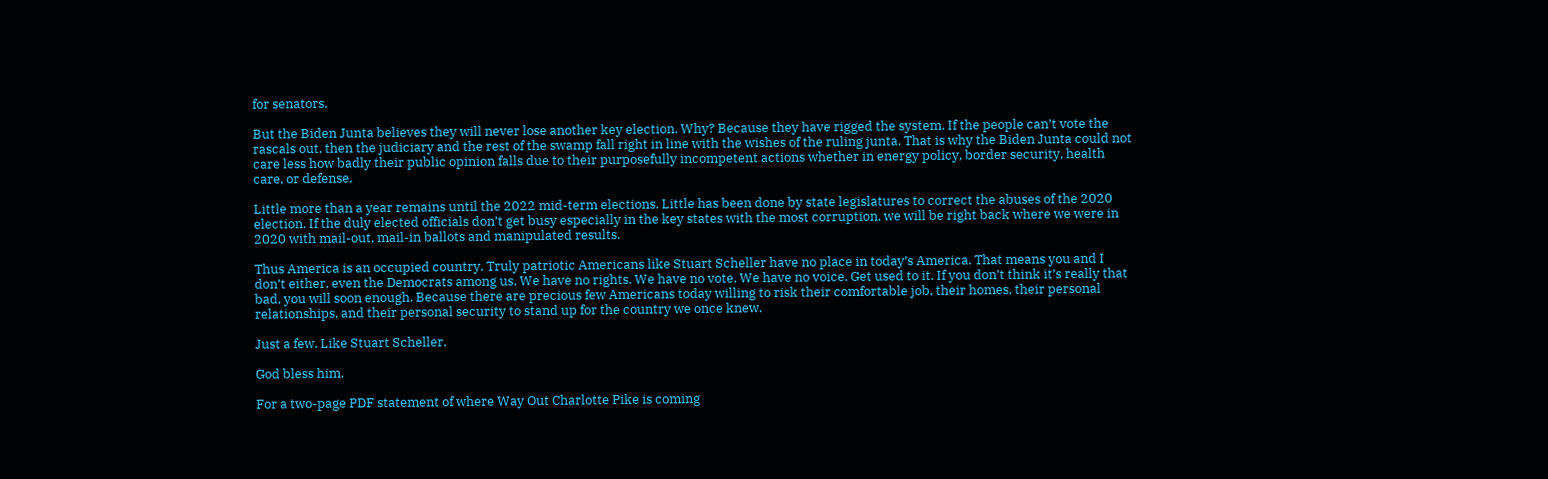for senators.

But the Biden Junta believes they will never lose another key election. Why? Because they have rigged the system. If the people can’t vote the rascals out, then the judiciary and the rest of the swamp fall right in line with the wishes of the ruling junta. That is why the Biden Junta could not care less how badly their public opinion falls due to their purposefully incompetent actions whether in energy policy, border security, health care, or defense.

Little more than a year remains until the 2022 mid-term elections. Little has been done by state legislatures to correct the abuses of the 2020 election. If the duly elected officials don’t get busy especially in the key states with the most corruption, we will be right back where we were in 2020 with mail-out, mail-in ballots and manipulated results.

Thus America is an occupied country. Truly patriotic Americans like Stuart Scheller have no place in today’s America. That means you and I don’t either, even the Democrats among us. We have no rights. We have no vote. We have no voice. Get used to it. If you don’t think it’s really that bad, you will soon enough. Because there are precious few Americans today willing to risk their comfortable job, their homes, their personal relationships, and their personal security to stand up for the country we once knew.

Just a few. Like Stuart Scheller.

God bless him.

For a two-page PDF statement of where Way Out Charlotte Pike is coming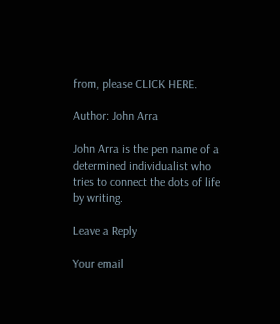from, please CLICK HERE.

Author: John Arra

John Arra is the pen name of a determined individualist who tries to connect the dots of life by writing.

Leave a Reply

Your email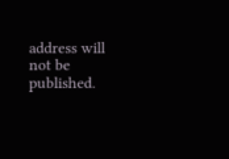address will not be published.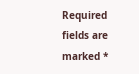Required fields are marked *